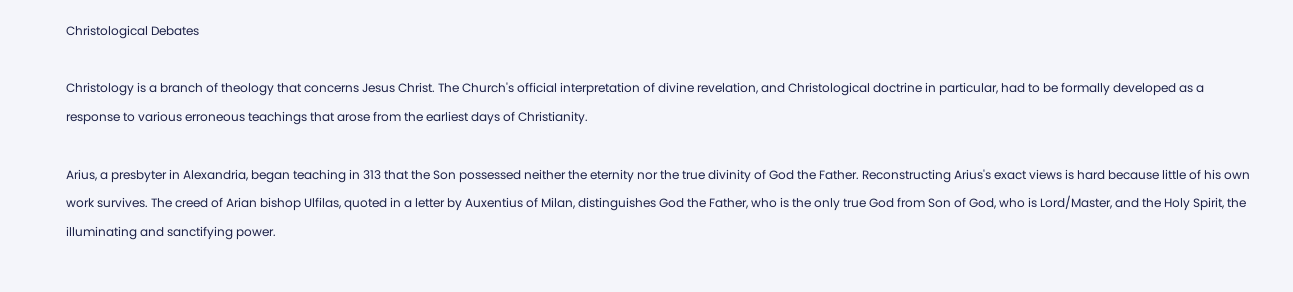Christological Debates

Christology is a branch of theology that concerns Jesus Christ. The Church's official interpretation of divine revelation, and Christological doctrine in particular, had to be formally developed as a response to various erroneous teachings that arose from the earliest days of Christianity.

Arius, a presbyter in Alexandria, began teaching in 313 that the Son possessed neither the eternity nor the true divinity of God the Father. Reconstructing Arius's exact views is hard because little of his own work survives. The creed of Arian bishop Ulfilas, quoted in a letter by Auxentius of Milan, distinguishes God the Father, who is the only true God from Son of God, who is Lord/Master, and the Holy Spirit, the illuminating and sanctifying power.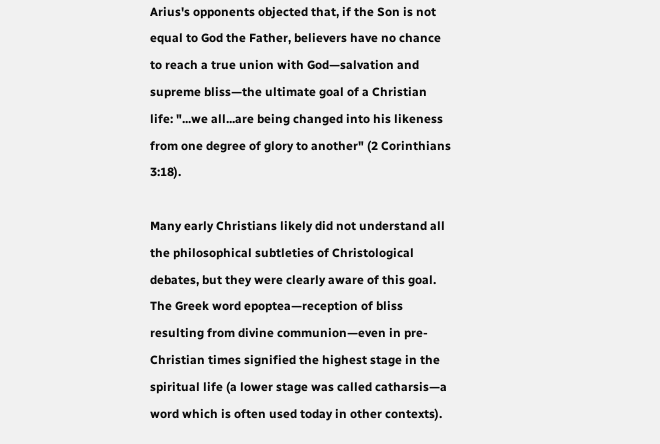Arius's opponents objected that, if the Son is not equal to God the Father, believers have no chance to reach a true union with God—salvation and supreme bliss—the ultimate goal of a Christian life: "...we all...are being changed into his likeness from one degree of glory to another" (2 Corinthians 3:18).

Many early Christians likely did not understand all the philosophical subtleties of Christological debates, but they were clearly aware of this goal. The Greek word epoptea—reception of bliss resulting from divine communion—even in pre-Christian times signified the highest stage in the spiritual life (a lower stage was called catharsis—a word which is often used today in other contexts).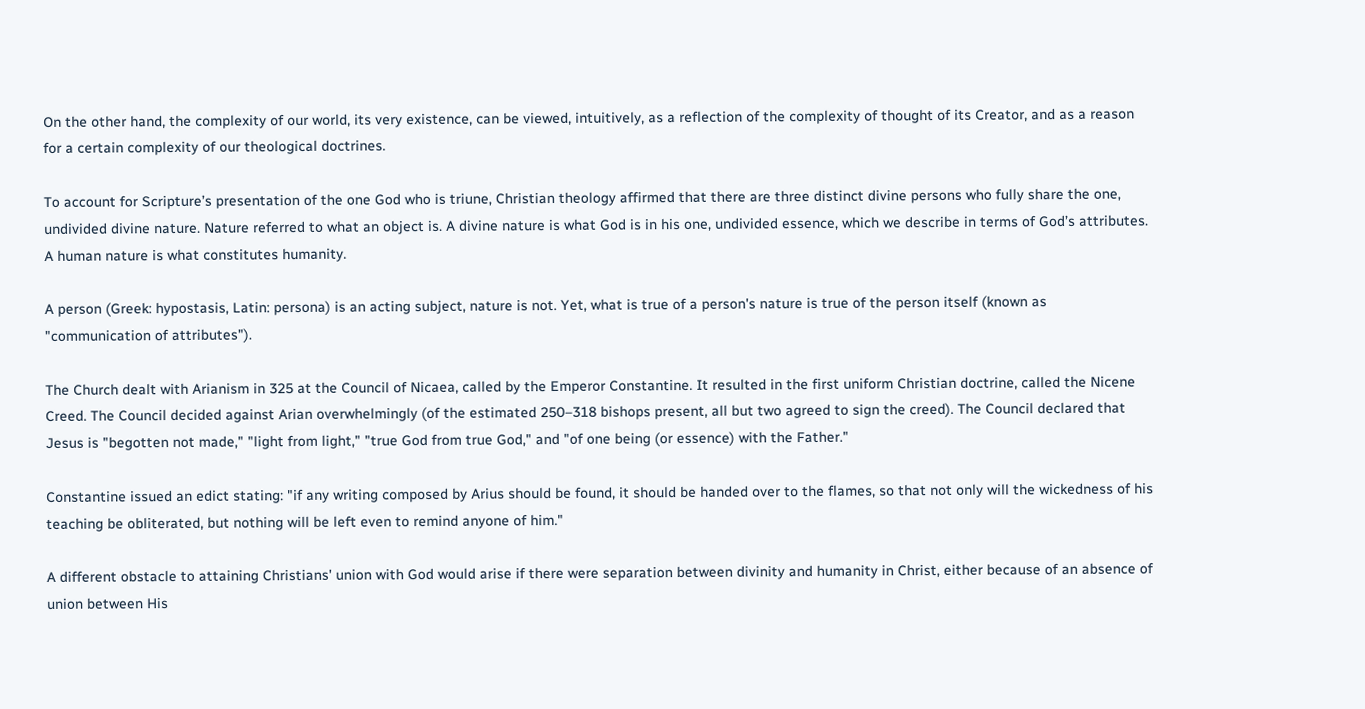On the other hand, the complexity of our world, its very existence, can be viewed, intuitively, as a reflection of the complexity of thought of its Creator, and as a reason for a certain complexity of our theological doctrines.

To account for Scripture’s presentation of the one God who is triune, Christian theology affirmed that there are three distinct divine persons who fully share the one, undivided divine nature. Nature referred to what an object is. A divine nature is what God is in his one, undivided essence, which we describe in terms of God’s attributes. A human nature is what constitutes humanity.

A person (Greek: hypostasis, Latin: persona) is an acting subject, nature is not. Yet, what is true of a person's nature is true of the person itself (known as "communication of attributes").

The Church dealt with Arianism in 325 at the Council of Nicaea, called by the Emperor Constantine. It resulted in the first uniform Christian doctrine, called the Nicene Creed. The Council decided against Arian overwhelmingly (of the estimated 250–318 bishops present, all but two agreed to sign the creed). The Council declared that Jesus is "begotten not made," "light from light," "true God from true God," and "of one being (or essence) with the Father."

Constantine issued an edict stating: "if any writing composed by Arius should be found, it should be handed over to the flames, so that not only will the wickedness of his teaching be obliterated, but nothing will be left even to remind anyone of him."

A different obstacle to attaining Christians' union with God would arise if there were separation between divinity and humanity in Christ, either because of an absence of union between His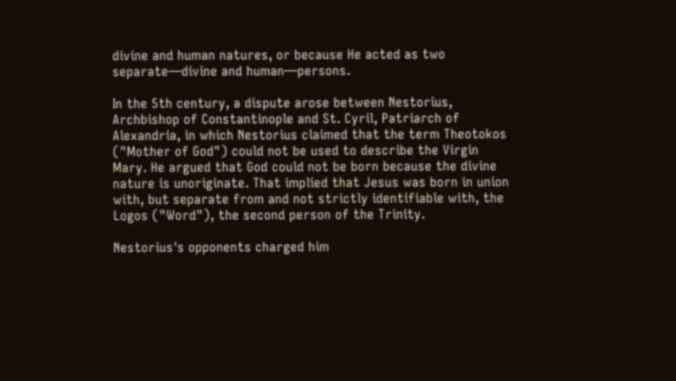divine and human natures, or because He acted as two separate—divine and human—persons.

In the 5th century, a dispute arose between Nestorius, Archbishop of Constantinople and St. Cyril, Patriarch of Alexandria, in which Nestorius claimed that the term Theotokos ("Mother of God") could not be used to describe the Virgin Mary. He argued that God could not be born because the divine nature is unoriginate. That implied that Jesus was born in union with, but separate from and not strictly identifiable with, the Logos ("Word"), the second person of the Trinity.

Nestorius's opponents charged him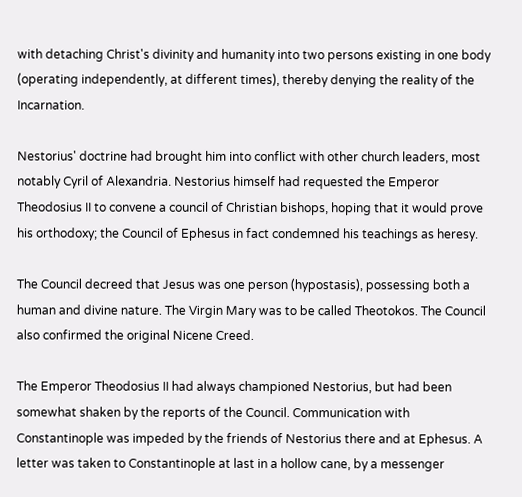with detaching Christ's divinity and humanity into two persons existing in one body (operating independently, at different times), thereby denying the reality of the Incarnation.

Nestorius' doctrine had brought him into conflict with other church leaders, most notably Cyril of Alexandria. Nestorius himself had requested the Emperor Theodosius II to convene a council of Christian bishops, hoping that it would prove his orthodoxy; the Council of Ephesus in fact condemned his teachings as heresy.

The Council decreed that Jesus was one person (hypostasis), possessing both a human and divine nature. The Virgin Mary was to be called Theotokos. The Council also confirmed the original Nicene Creed.

The Emperor Theodosius II had always championed Nestorius, but had been somewhat shaken by the reports of the Council. Communication with Constantinople was impeded by the friends of Nestorius there and at Ephesus. A letter was taken to Constantinople at last in a hollow cane, by a messenger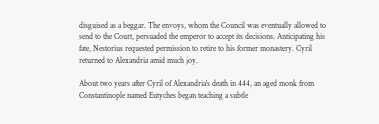disguised as a beggar. The envoys, whom the Council was eventually allowed to send to the Court, persuaded the emperor to accept its decisions. Anticipating his fate, Nestorius requested permission to retire to his former monastery. Cyril returned to Alexandria amid much joy.

About two years after Cyril of Alexandria's death in 444, an aged monk from Constantinople named Eutyches began teaching a subtle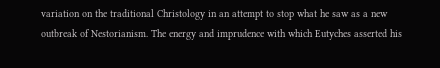variation on the traditional Christology in an attempt to stop what he saw as a new outbreak of Nestorianism. The energy and imprudence with which Eutyches asserted his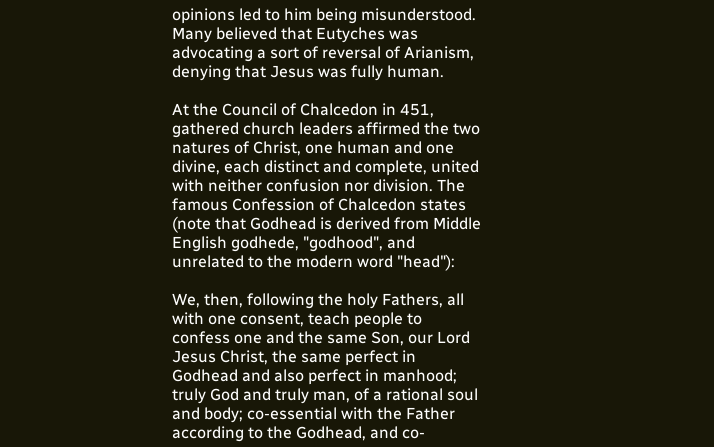opinions led to him being misunderstood. Many believed that Eutyches was advocating a sort of reversal of Arianism, denying that Jesus was fully human.

At the Council of Chalcedon in 451, gathered church leaders affirmed the two natures of Christ, one human and one divine, each distinct and complete, united with neither confusion nor division. The famous Confession of Chalcedon states (note that Godhead is derived from Middle English godhede, "godhood", and unrelated to the modern word "head"):

We, then, following the holy Fathers, all with one consent, teach people to confess one and the same Son, our Lord Jesus Christ, the same perfect in Godhead and also perfect in manhood; truly God and truly man, of a rational soul and body; co-essential with the Father according to the Godhead, and co-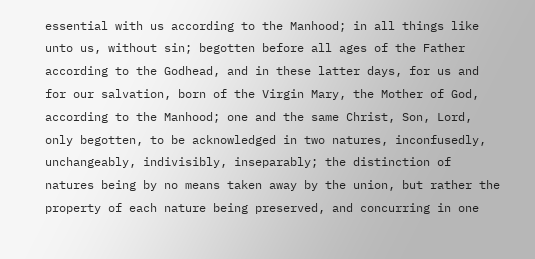essential with us according to the Manhood; in all things like unto us, without sin; begotten before all ages of the Father according to the Godhead, and in these latter days, for us and for our salvation, born of the Virgin Mary, the Mother of God, according to the Manhood; one and the same Christ, Son, Lord, only begotten, to be acknowledged in two natures, inconfusedly, unchangeably, indivisibly, inseparably; the distinction of natures being by no means taken away by the union, but rather the property of each nature being preserved, and concurring in one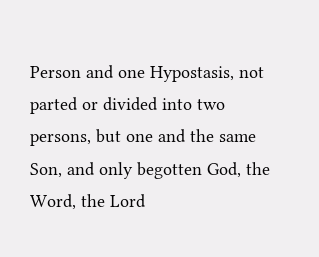Person and one Hypostasis, not parted or divided into two persons, but one and the same Son, and only begotten God, the Word, the Lord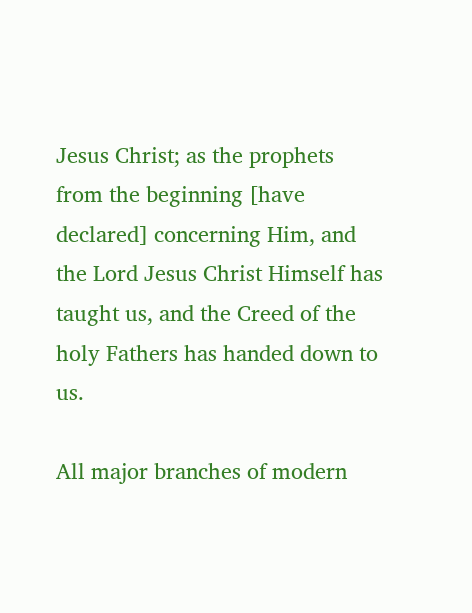Jesus Christ; as the prophets from the beginning [have declared] concerning Him, and the Lord Jesus Christ Himself has taught us, and the Creed of the holy Fathers has handed down to us.

All major branches of modern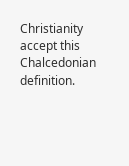Christianity accept this Chalcedonian definition.